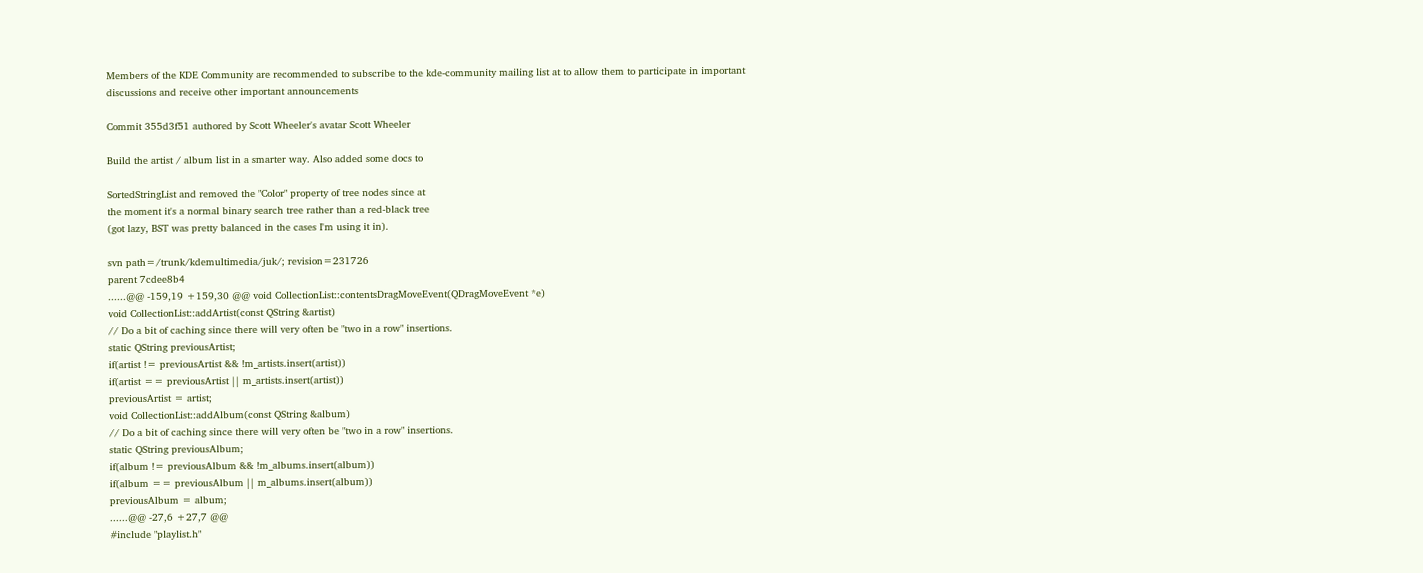Members of the KDE Community are recommended to subscribe to the kde-community mailing list at to allow them to participate in important discussions and receive other important announcements

Commit 355d3f51 authored by Scott Wheeler's avatar Scott Wheeler

Build the artist / album list in a smarter way. Also added some docs to

SortedStringList and removed the "Color" property of tree nodes since at
the moment it's a normal binary search tree rather than a red-black tree
(got lazy, BST was pretty balanced in the cases I'm using it in).

svn path=/trunk/kdemultimedia/juk/; revision=231726
parent 7cdee8b4
......@@ -159,19 +159,30 @@ void CollectionList::contentsDragMoveEvent(QDragMoveEvent *e)
void CollectionList::addArtist(const QString &artist)
// Do a bit of caching since there will very often be "two in a row" insertions.
static QString previousArtist;
if(artist != previousArtist && !m_artists.insert(artist))
if(artist == previousArtist || m_artists.insert(artist))
previousArtist = artist;
void CollectionList::addAlbum(const QString &album)
// Do a bit of caching since there will very often be "two in a row" insertions.
static QString previousAlbum;
if(album != previousAlbum && !m_albums.insert(album))
if(album == previousAlbum || m_albums.insert(album))
previousAlbum = album;
......@@ -27,6 +27,7 @@
#include "playlist.h"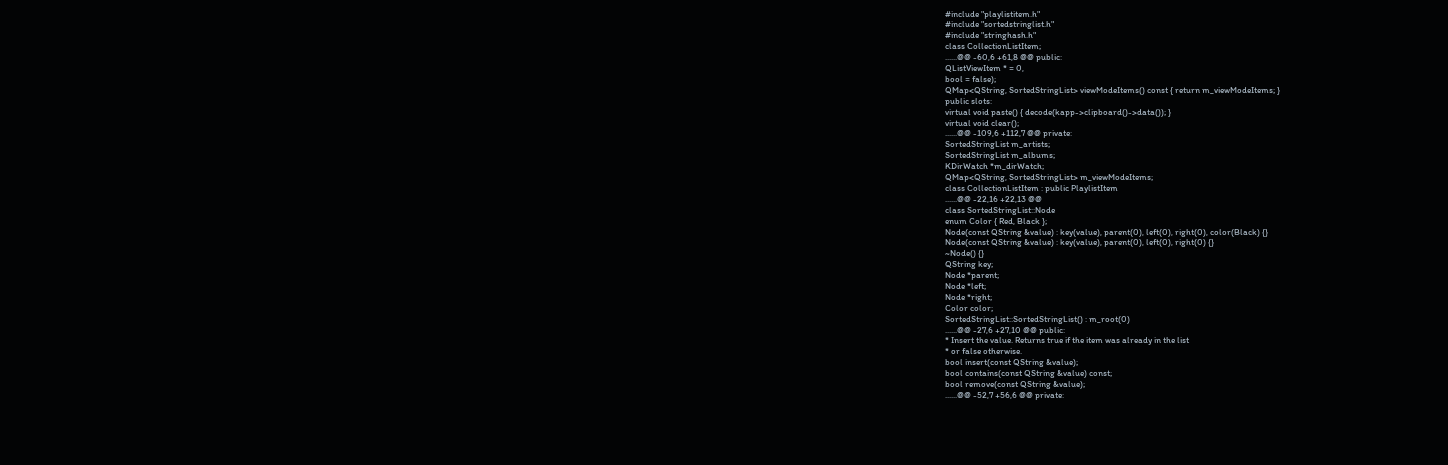#include "playlistitem.h"
#include "sortedstringlist.h"
#include "stringhash.h"
class CollectionListItem;
......@@ -60,6 +61,8 @@ public:
QListViewItem * = 0,
bool = false);
QMap<QString, SortedStringList> viewModeItems() const { return m_viewModeItems; }
public slots:
virtual void paste() { decode(kapp->clipboard()->data()); }
virtual void clear();
......@@ -109,6 +112,7 @@ private:
SortedStringList m_artists;
SortedStringList m_albums;
KDirWatch *m_dirWatch;
QMap<QString, SortedStringList> m_viewModeItems;
class CollectionListItem : public PlaylistItem
......@@ -22,16 +22,13 @@
class SortedStringList::Node
enum Color { Red, Black };
Node(const QString &value) : key(value), parent(0), left(0), right(0), color(Black) {}
Node(const QString &value) : key(value), parent(0), left(0), right(0) {}
~Node() {}
QString key;
Node *parent;
Node *left;
Node *right;
Color color;
SortedStringList::SortedStringList() : m_root(0)
......@@ -27,6 +27,10 @@ public:
* Insert the value. Returns true if the item was already in the list
* or false otherwise.
bool insert(const QString &value);
bool contains(const QString &value) const;
bool remove(const QString &value);
......@@ -52,7 +56,6 @@ private: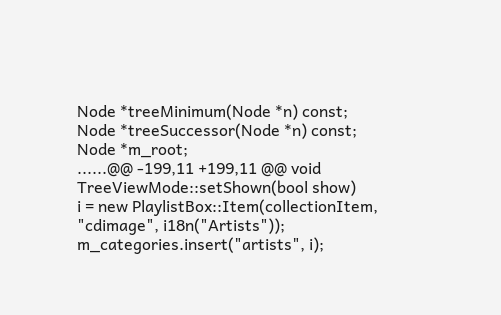Node *treeMinimum(Node *n) const;
Node *treeSuccessor(Node *n) const;
Node *m_root;
......@@ -199,11 +199,11 @@ void TreeViewMode::setShown(bool show)
i = new PlaylistBox::Item(collectionItem, "cdimage", i18n("Artists"));
m_categories.insert("artists", i);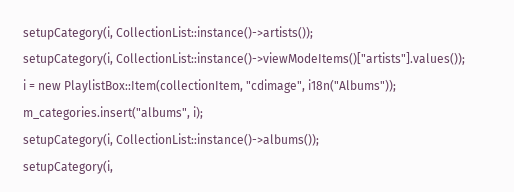setupCategory(i, CollectionList::instance()->artists());
setupCategory(i, CollectionList::instance()->viewModeItems()["artists"].values());
i = new PlaylistBox::Item(collectionItem, "cdimage", i18n("Albums"));
m_categories.insert("albums", i);
setupCategory(i, CollectionList::instance()->albums());
setupCategory(i,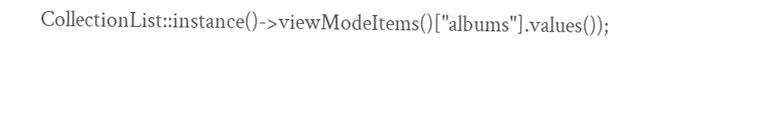CollectionList::instance()->viewModeItems()["albums"].values());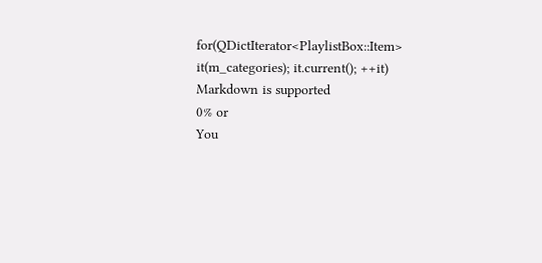for(QDictIterator<PlaylistBox::Item> it(m_categories); it.current(); ++it)
Markdown is supported
0% or
You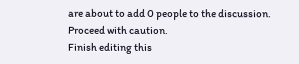are about to add 0 people to the discussion. Proceed with caution.
Finish editing this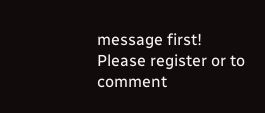message first!
Please register or to comment